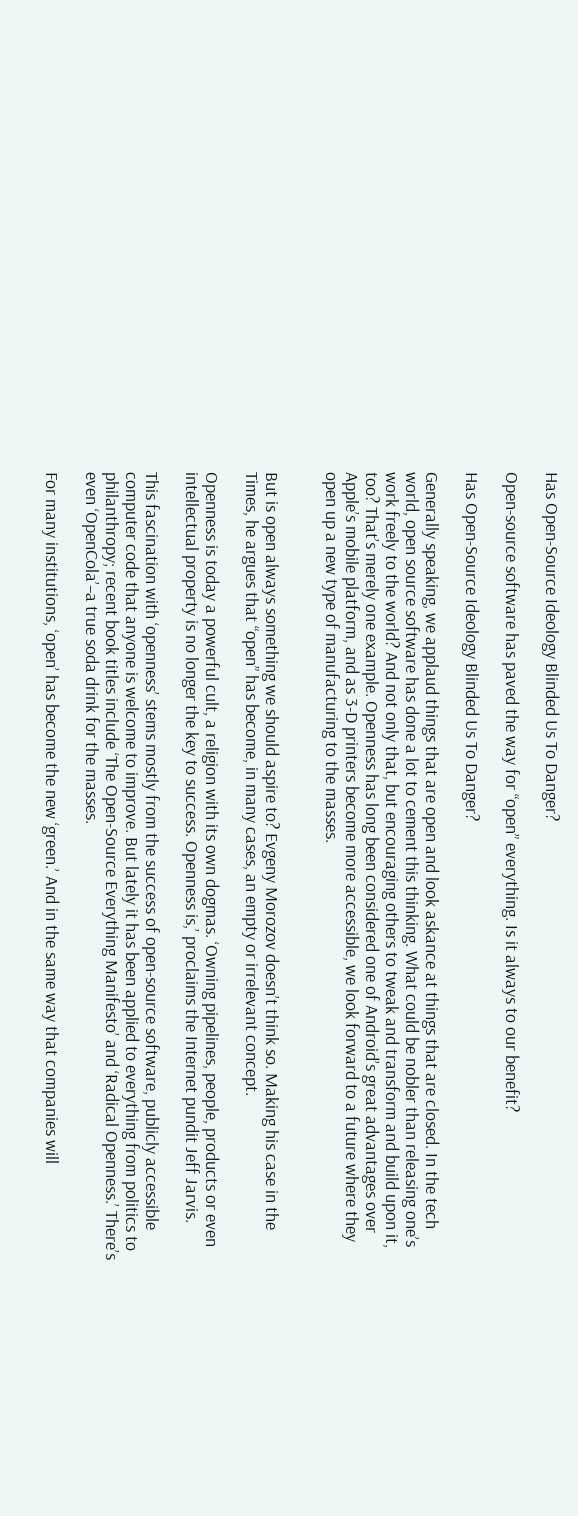Has Open-Source Ideology Blinded Us To Danger?

Open-source software has paved the way for “open” everything. Is it always to our benefit?

Has Open-Source Ideology Blinded Us To Danger?

Generally speaking, we applaud things that are open and look askance at things that are closed. In the tech world, open source software has done a lot to cement this thinking. What could be nobler than releasing one’s work freely to the world? And not only that, but encouraging others to tweak and transform and build upon it, too? That’s merely one example. Openness has long been considered one of Android’s great advantages over Apple’s mobile platform, and as 3-D printers become more accessible, we look forward to a future where they open up a new type of manufacturing to the masses.


But is open always something we should aspire to? Evgeny Morozov doesn’t think so. Making his case in the Times, he argues that “open” has become, in many cases, an empty or irrelevant concept.

Openness is today a powerful cult, a religion with its own dogmas. ‘Owning pipelines, people, products or even intellectual property is no longer the key to success. Openness is,’ proclaims the Internet pundit Jeff Jarvis.

This fascination with ‘openness’ stems mostly from the success of open-source software, publicly accessible computer code that anyone is welcome to improve. But lately it has been applied to everything from politics to philanthropy; recent book titles include ‘The Open-Source Everything Manifesto’ and ‘Radical Openness.’ There’s even ‘OpenCola’–a true soda drink for the masses.

For many institutions, ‘open’ has become the new ‘green.’ And in the same way that companies will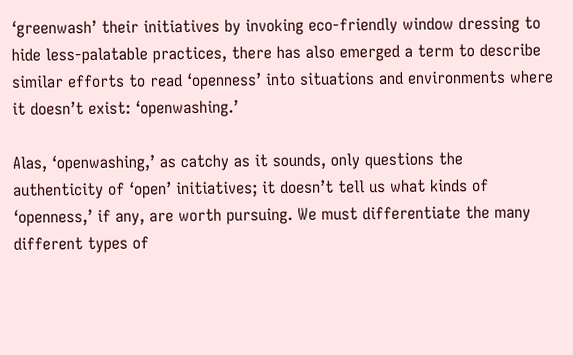‘greenwash’ their initiatives by invoking eco-friendly window dressing to hide less-palatable practices, there has also emerged a term to describe similar efforts to read ‘openness’ into situations and environments where it doesn’t exist: ‘openwashing.’

Alas, ‘openwashing,’ as catchy as it sounds, only questions the authenticity of ‘open’ initiatives; it doesn’t tell us what kinds of ‘openness,’ if any, are worth pursuing. We must differentiate the many different types of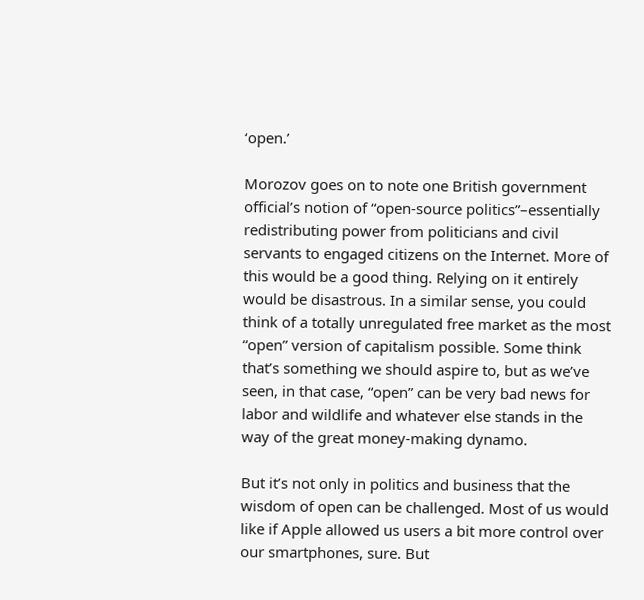‘open.’

Morozov goes on to note one British government official’s notion of “open-source politics”–essentially redistributing power from politicians and civil servants to engaged citizens on the Internet. More of this would be a good thing. Relying on it entirely would be disastrous. In a similar sense, you could think of a totally unregulated free market as the most “open” version of capitalism possible. Some think that’s something we should aspire to, but as we’ve seen, in that case, “open” can be very bad news for labor and wildlife and whatever else stands in the way of the great money-making dynamo.

But it’s not only in politics and business that the wisdom of open can be challenged. Most of us would like if Apple allowed us users a bit more control over our smartphones, sure. But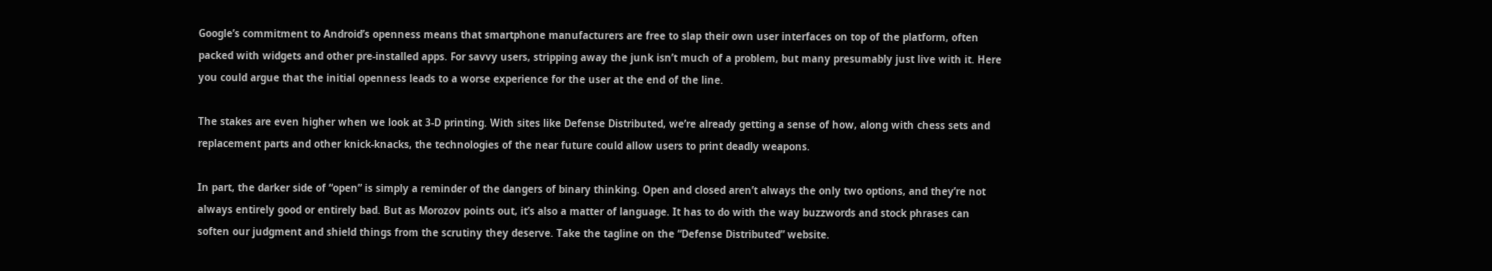Google’s commitment to Android’s openness means that smartphone manufacturers are free to slap their own user interfaces on top of the platform, often packed with widgets and other pre-installed apps. For savvy users, stripping away the junk isn’t much of a problem, but many presumably just live with it. Here you could argue that the initial openness leads to a worse experience for the user at the end of the line.

The stakes are even higher when we look at 3-D printing. With sites like Defense Distributed, we’re already getting a sense of how, along with chess sets and replacement parts and other knick-knacks, the technologies of the near future could allow users to print deadly weapons.

In part, the darker side of “open” is simply a reminder of the dangers of binary thinking. Open and closed aren’t always the only two options, and they’re not always entirely good or entirely bad. But as Morozov points out, it’s also a matter of language. It has to do with the way buzzwords and stock phrases can soften our judgment and shield things from the scrutiny they deserve. Take the tagline on the “Defense Distributed” website.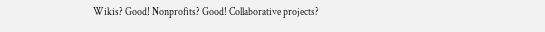Wikis? Good! Nonprofits? Good! Collaborative projects?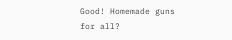Good! Homemade guns for all?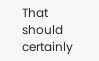That should certainly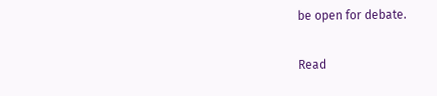be open for debate.

Read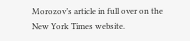Morozov’s article in full over on the New York Times website.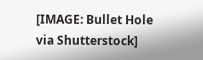[IMAGE: Bullet Hole via Shutterstock]